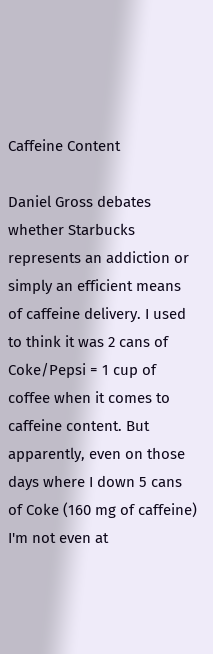Caffeine Content

Daniel Gross debates whether Starbucks represents an addiction or simply an efficient means of caffeine delivery. I used to think it was 2 cans of Coke/Pepsi = 1 cup of coffee when it comes to caffeine content. But apparently, even on those days where I down 5 cans of Coke (160 mg of caffeine) I'm not even at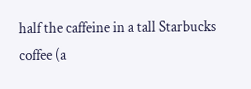half the caffeine in a tall Starbucks coffee (a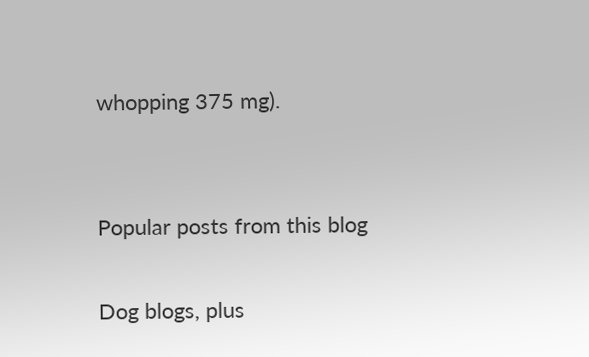whopping 375 mg).


Popular posts from this blog

Dog blogs, plus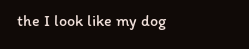the I look like my dog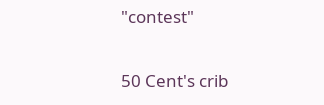"contest"

50 Cent's crib